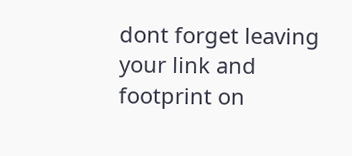dont forget leaving your link and footprint on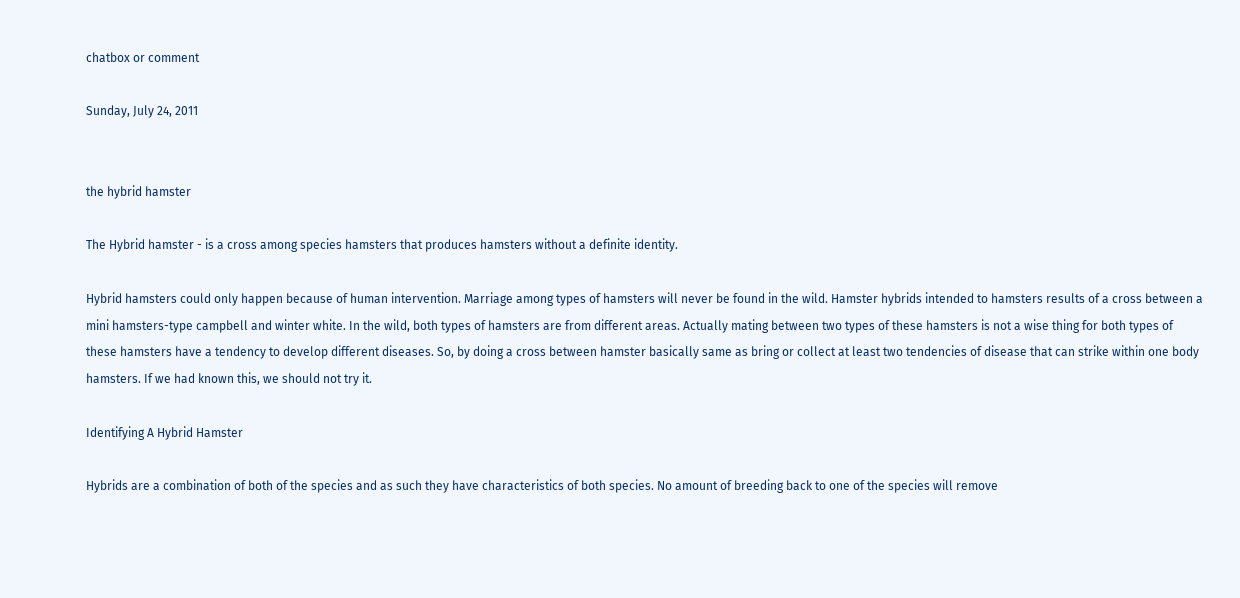chatbox or comment

Sunday, July 24, 2011


the hybrid hamster

The Hybrid hamster - is a cross among species hamsters that produces hamsters without a definite identity.

Hybrid hamsters could only happen because of human intervention. Marriage among types of hamsters will never be found in the wild. Hamster hybrids intended to hamsters results of a cross between a mini hamsters-type campbell and winter white. In the wild, both types of hamsters are from different areas. Actually mating between two types of these hamsters is not a wise thing for both types of these hamsters have a tendency to develop different diseases. So, by doing a cross between hamster basically same as bring or collect at least two tendencies of disease that can strike within one body hamsters. If we had known this, we should not try it.

Identifying A Hybrid Hamster

Hybrids are a combination of both of the species and as such they have characteristics of both species. No amount of breeding back to one of the species will remove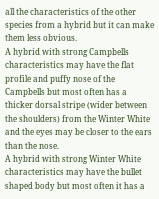all the characteristics of the other species from a hybrid but it can make them less obvious.
A hybrid with strong Campbells characteristics may have the flat profile and puffy nose of the Campbells but most often has a thicker dorsal stripe (wider between the shoulders) from the Winter White and the eyes may be closer to the ears than the nose.
A hybrid with strong Winter White characteristics may have the bullet shaped body but most often it has a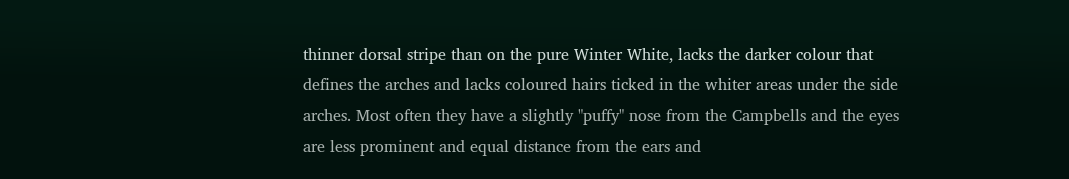thinner dorsal stripe than on the pure Winter White, lacks the darker colour that defines the arches and lacks coloured hairs ticked in the whiter areas under the side arches. Most often they have a slightly "puffy" nose from the Campbells and the eyes are less prominent and equal distance from the ears and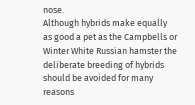nose.
Although hybrids make equally as good a pet as the Campbells or Winter White Russian hamster the deliberate breeding of hybrids should be avoided for many reasons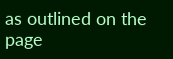as outlined on the page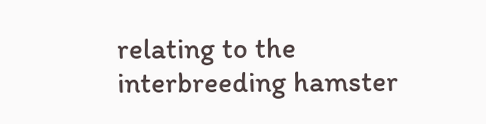relating to the interbreeding hamster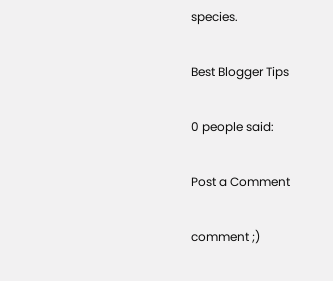species.

Best Blogger Tips

0 people said:

Post a Comment

comment ;)